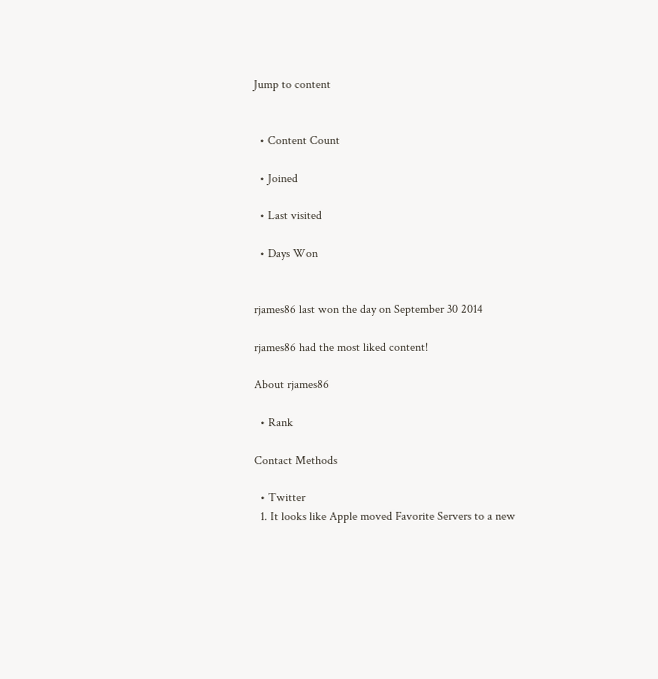Jump to content


  • Content Count

  • Joined

  • Last visited

  • Days Won


rjames86 last won the day on September 30 2014

rjames86 had the most liked content!

About rjames86

  • Rank

Contact Methods

  • Twitter
  1. It looks like Apple moved Favorite Servers to a new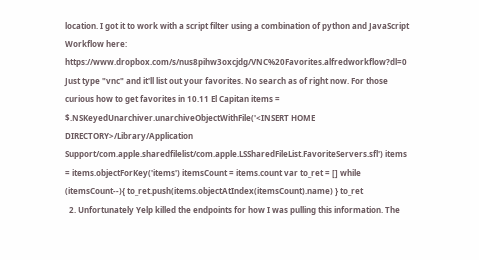location. I got it to work with a script filter using a combination of python and JavaScript Workflow here: https://www.dropbox.com/s/nus8pihw3oxcjdg/VNC%20Favorites.alfredworkflow?dl=0 Just type "vnc" and it'll list out your favorites. No search as of right now. For those curious how to get favorites in 10.11 El Capitan items = $.NSKeyedUnarchiver.unarchiveObjectWithFile('<INSERT HOME DIRECTORY>/Library/Application Support/com.apple.sharedfilelist/com.apple.LSSharedFileList.FavoriteServers.sfl') items = items.objectForKey('items') itemsCount = items.count var to_ret = [] while (itemsCount--){ to_ret.push(items.objectAtIndex(itemsCount).name) } to_ret
  2. Unfortunately Yelp killed the endpoints for how I was pulling this information. The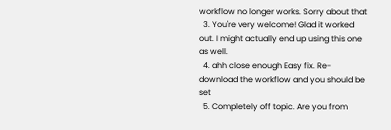workflow no longer works. Sorry about that
  3. You're very welcome! Glad it worked out. I might actually end up using this one as well.
  4. ahh close enough Easy fix. Re-download the workflow and you should be set
  5. Completely off topic. Are you from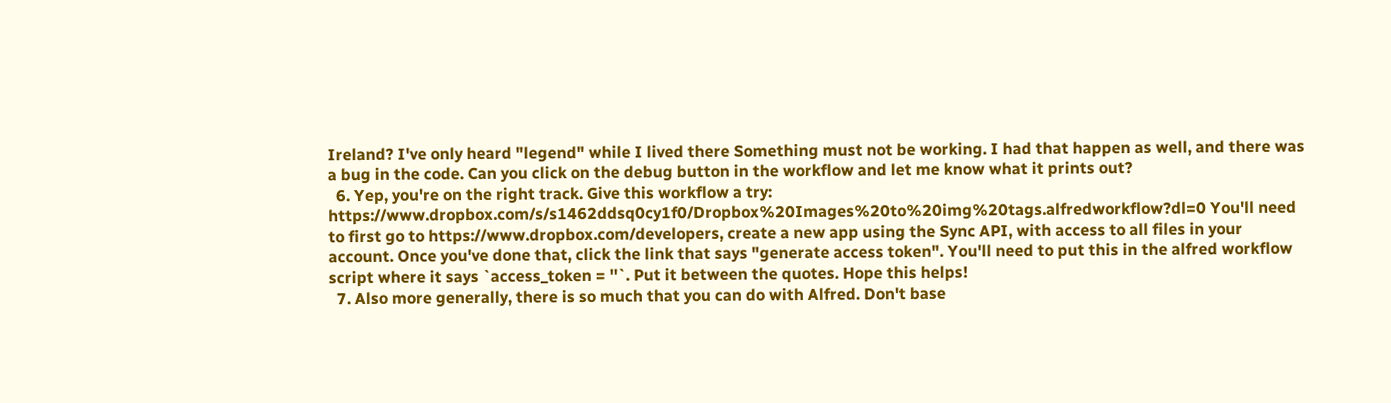Ireland? I've only heard "legend" while I lived there Something must not be working. I had that happen as well, and there was a bug in the code. Can you click on the debug button in the workflow and let me know what it prints out?
  6. Yep, you're on the right track. Give this workflow a try: https://www.dropbox.com/s/s1462ddsq0cy1f0/Dropbox%20Images%20to%20img%20tags.alfredworkflow?dl=0 You'll need to first go to https://www.dropbox.com/developers, create a new app using the Sync API, with access to all files in your account. Once you've done that, click the link that says "generate access token". You'll need to put this in the alfred workflow script where it says `access_token = ''`. Put it between the quotes. Hope this helps!
  7. Also more generally, there is so much that you can do with Alfred. Don't base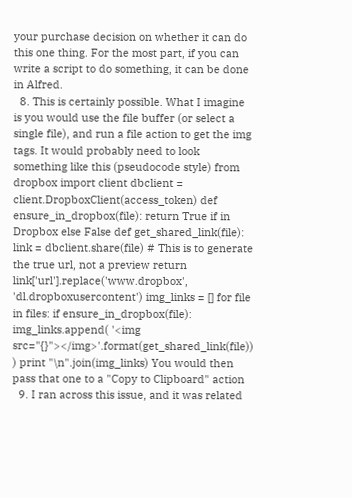your purchase decision on whether it can do this one thing. For the most part, if you can write a script to do something, it can be done in Alfred.
  8. This is certainly possible. What I imagine is you would use the file buffer (or select a single file), and run a file action to get the img tags. It would probably need to look something like this (pseudocode style) from dropbox import client dbclient = client.DropboxClient(access_token) def ensure_in_dropbox(file): return True if in Dropbox else False def get_shared_link(file): link = dbclient.share(file) # This is to generate the true url, not a preview return link['url'].replace('www.dropbox', 'dl.dropboxusercontent') img_links = [] for file in files: if ensure_in_dropbox(file): img_links.append( '<img src="{}"></img>'.format(get_shared_link(file)) ) print "\n".join(img_links) You would then pass that one to a "Copy to Clipboard" action
  9. I ran across this issue, and it was related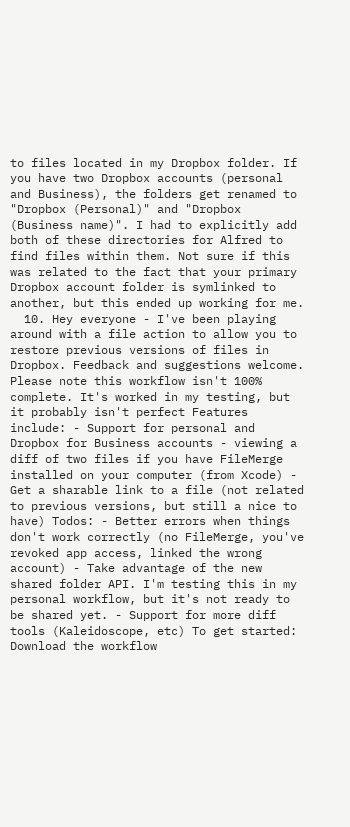to files located in my Dropbox folder. If you have two Dropbox accounts (personal and Business), the folders get renamed to "Dropbox (Personal)" and "Dropbox (Business name)". I had to explicitly add both of these directories for Alfred to find files within them. Not sure if this was related to the fact that your primary Dropbox account folder is symlinked to another, but this ended up working for me.
  10. Hey everyone - I've been playing around with a file action to allow you to restore previous versions of files in Dropbox. Feedback and suggestions welcome. Please note this workflow isn't 100% complete. It's worked in my testing, but it probably isn't perfect Features include: - Support for personal and Dropbox for Business accounts - viewing a diff of two files if you have FileMerge installed on your computer (from Xcode) - Get a sharable link to a file (not related to previous versions, but still a nice to have) Todos: - Better errors when things don't work correctly (no FileMerge, you've revoked app access, linked the wrong account) - Take advantage of the new shared folder API. I'm testing this in my personal workflow, but it's not ready to be shared yet. - Support for more diff tools (Kaleidoscope, etc) To get started: Download the workflow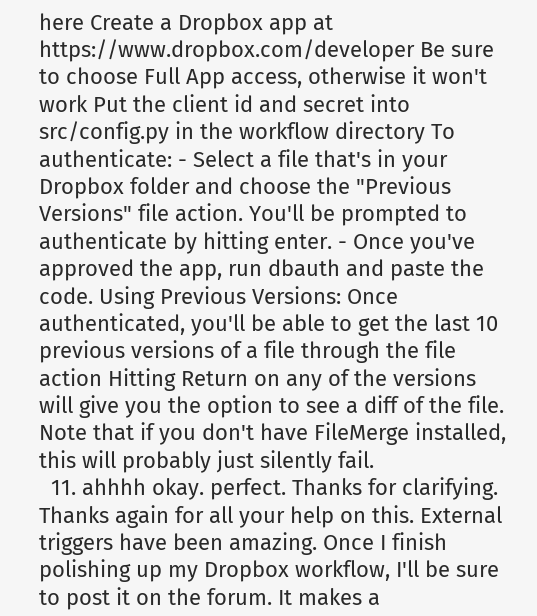here Create a Dropbox app at https://www.dropbox.com/developer Be sure to choose Full App access, otherwise it won't work Put the client id and secret into src/config.py in the workflow directory To authenticate: - Select a file that's in your Dropbox folder and choose the "Previous Versions" file action. You'll be prompted to authenticate by hitting enter. - Once you've approved the app, run dbauth and paste the code. Using Previous Versions: Once authenticated, you'll be able to get the last 10 previous versions of a file through the file action Hitting Return on any of the versions will give you the option to see a diff of the file. Note that if you don't have FileMerge installed, this will probably just silently fail.
  11. ahhhh okay. perfect. Thanks for clarifying. Thanks again for all your help on this. External triggers have been amazing. Once I finish polishing up my Dropbox workflow, I'll be sure to post it on the forum. It makes a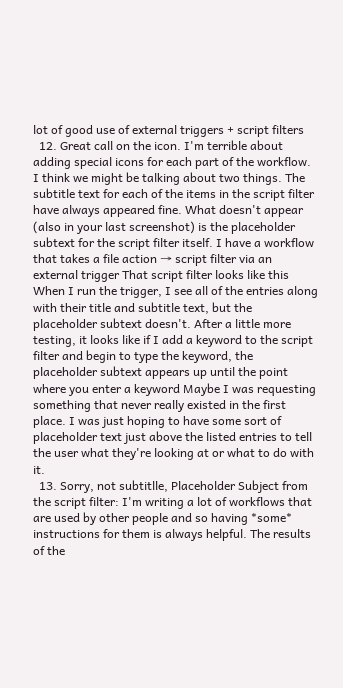lot of good use of external triggers + script filters
  12. Great call on the icon. I'm terrible about adding special icons for each part of the workflow. I think we might be talking about two things. The subtitle text for each of the items in the script filter have always appeared fine. What doesn't appear (also in your last screenshot) is the placeholder subtext for the script filter itself. I have a workflow that takes a file action → script filter via an external trigger That script filter looks like this When I run the trigger, I see all of the entries along with their title and subtitle text, but the placeholder subtext doesn't. After a little more testing, it looks like if I add a keyword to the script filter and begin to type the keyword, the placeholder subtext appears up until the point where you enter a keyword Maybe I was requesting something that never really existed in the first place. I was just hoping to have some sort of placeholder text just above the listed entries to tell the user what they're looking at or what to do with it.
  13. Sorry, not subtitlle, Placeholder Subject from the script filter: I'm writing a lot of workflows that are used by other people and so having *some* instructions for them is always helpful. The results of the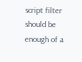script filter should be enough of a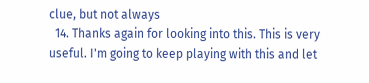clue, but not always
  14. Thanks again for looking into this. This is very useful. I'm going to keep playing with this and let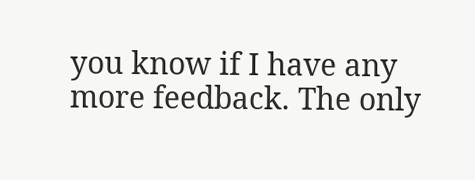you know if I have any more feedback. The only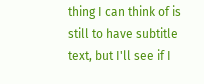thing I can think of is still to have subtitle text, but I'll see if I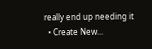really end up needing it
  • Create New...